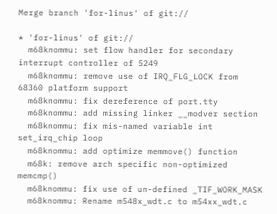Merge branch 'for-linus' of git://

* 'for-linus' of git://
  m68knommu: set flow handler for secondary interrupt controller of 5249
  m68knommu: remove use of IRQ_FLG_LOCK from 68360 platform support
  m68knommu: fix dereference of port.tty
  m68knommu: add missing linker __modver section
  m68knommu: fix mis-named variable int set_irq_chip loop
  m68knommu: add optimize memmove() function
  m68k: remove arch specific non-optimized memcmp()
  m68knommu: fix use of un-defined _TIF_WORK_MASK
  m68knommu: Rename m548x_wdt.c to m54xx_wdt.c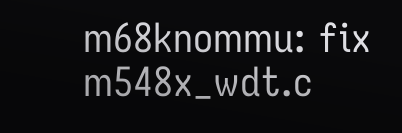m68knommu: fix m548x_wdt.c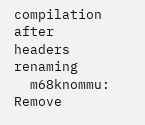compilation after headers renaming
  m68knommu: Remove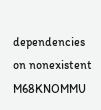dependencies on nonexistent M68KNOMMU